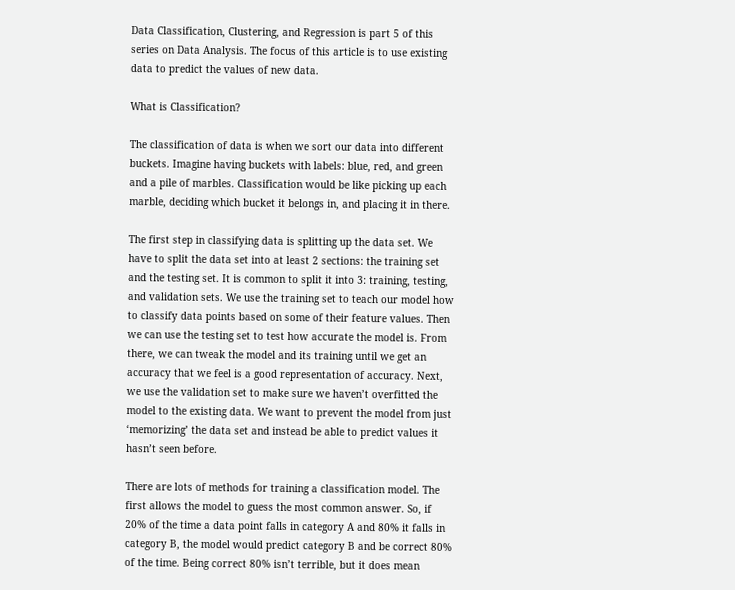Data Classification, Clustering, and Regression is part 5 of this series on Data Analysis. The focus of this article is to use existing data to predict the values of new data.

What is Classification?

The classification of data is when we sort our data into different buckets. Imagine having buckets with labels: blue, red, and green and a pile of marbles. Classification would be like picking up each marble, deciding which bucket it belongs in, and placing it in there.

The first step in classifying data is splitting up the data set. We have to split the data set into at least 2 sections: the training set and the testing set. It is common to split it into 3: training, testing, and validation sets. We use the training set to teach our model how to classify data points based on some of their feature values. Then we can use the testing set to test how accurate the model is. From there, we can tweak the model and its training until we get an accuracy that we feel is a good representation of accuracy. Next, we use the validation set to make sure we haven’t overfitted the model to the existing data. We want to prevent the model from just ‘memorizing’ the data set and instead be able to predict values it hasn’t seen before.

There are lots of methods for training a classification model. The first allows the model to guess the most common answer. So, if 20% of the time a data point falls in category A and 80% it falls in category B, the model would predict category B and be correct 80% of the time. Being correct 80% isn’t terrible, but it does mean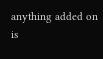anything added on is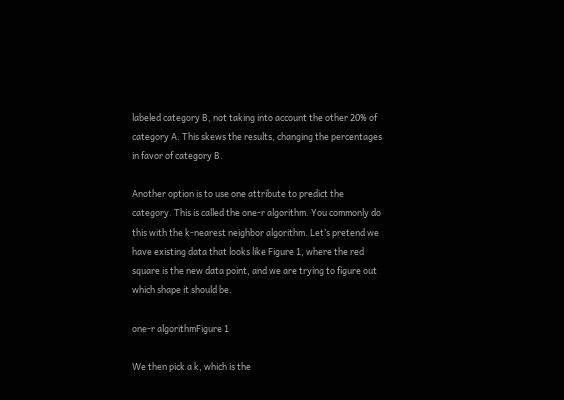labeled category B, not taking into account the other 20% of category A. This skews the results, changing the percentages in favor of category B.

Another option is to use one attribute to predict the category. This is called the one-r algorithm. You commonly do this with the k-nearest neighbor algorithm. Let’s pretend we have existing data that looks like Figure 1, where the red square is the new data point, and we are trying to figure out which shape it should be.

one-r algorithmFigure 1

We then pick a k, which is the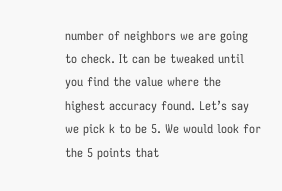number of neighbors we are going to check. It can be tweaked until you find the value where the highest accuracy found. Let’s say we pick k to be 5. We would look for the 5 points that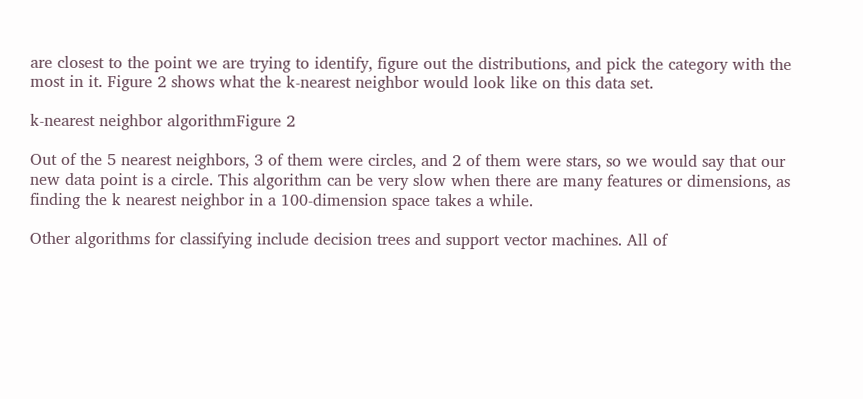are closest to the point we are trying to identify, figure out the distributions, and pick the category with the most in it. Figure 2 shows what the k-nearest neighbor would look like on this data set.

k-nearest neighbor algorithmFigure 2

Out of the 5 nearest neighbors, 3 of them were circles, and 2 of them were stars, so we would say that our new data point is a circle. This algorithm can be very slow when there are many features or dimensions, as finding the k nearest neighbor in a 100-dimension space takes a while.

Other algorithms for classifying include decision trees and support vector machines. All of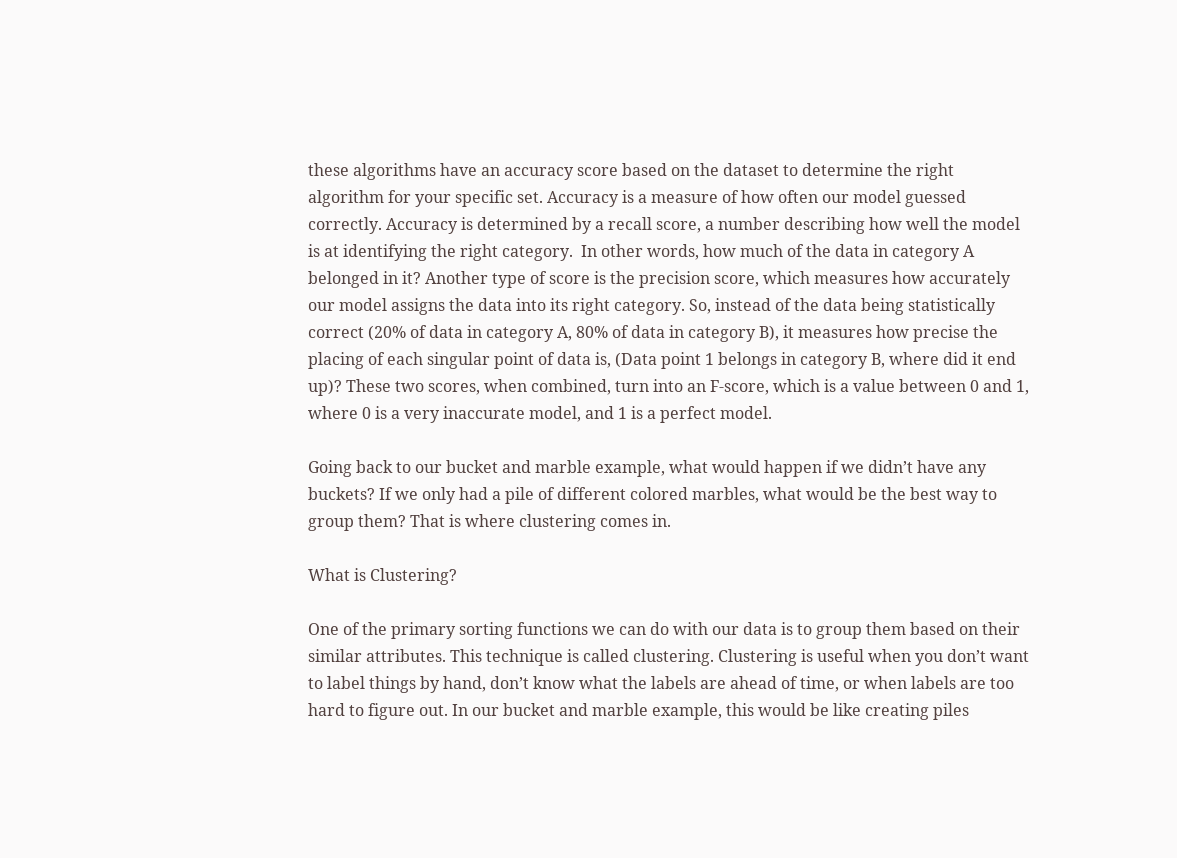these algorithms have an accuracy score based on the dataset to determine the right algorithm for your specific set. Accuracy is a measure of how often our model guessed correctly. Accuracy is determined by a recall score, a number describing how well the model is at identifying the right category.  In other words, how much of the data in category A belonged in it? Another type of score is the precision score, which measures how accurately our model assigns the data into its right category. So, instead of the data being statistically correct (20% of data in category A, 80% of data in category B), it measures how precise the placing of each singular point of data is, (Data point 1 belongs in category B, where did it end up)? These two scores, when combined, turn into an F-score, which is a value between 0 and 1, where 0 is a very inaccurate model, and 1 is a perfect model.

Going back to our bucket and marble example, what would happen if we didn’t have any buckets? If we only had a pile of different colored marbles, what would be the best way to group them? That is where clustering comes in.

What is Clustering?

One of the primary sorting functions we can do with our data is to group them based on their similar attributes. This technique is called clustering. Clustering is useful when you don’t want to label things by hand, don’t know what the labels are ahead of time, or when labels are too hard to figure out. In our bucket and marble example, this would be like creating piles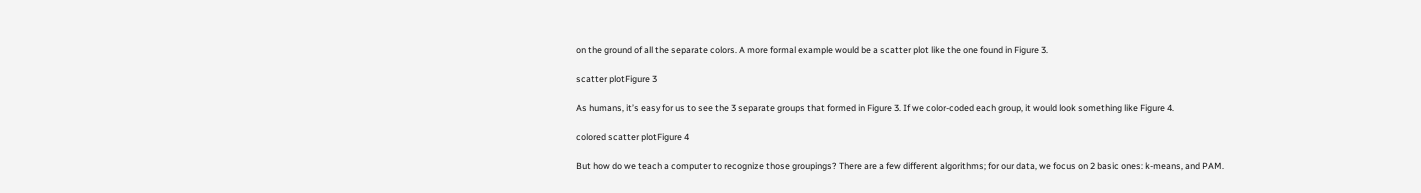on the ground of all the separate colors. A more formal example would be a scatter plot like the one found in Figure 3.

scatter plotFigure 3

As humans, it’s easy for us to see the 3 separate groups that formed in Figure 3. If we color-coded each group, it would look something like Figure 4.

colored scatter plotFigure 4

But how do we teach a computer to recognize those groupings? There are a few different algorithms; for our data, we focus on 2 basic ones: k-means, and PAM.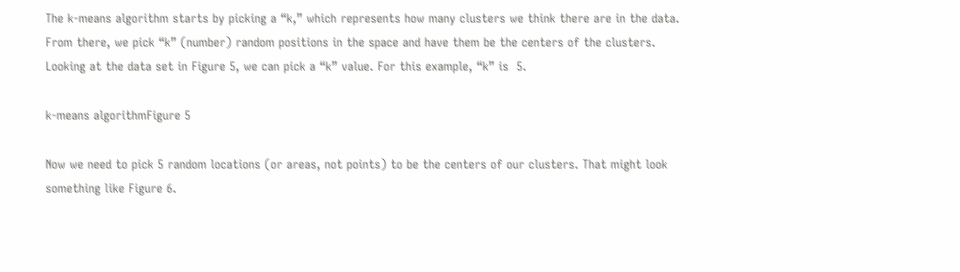The k-means algorithm starts by picking a “k,” which represents how many clusters we think there are in the data. From there, we pick “k” (number) random positions in the space and have them be the centers of the clusters. Looking at the data set in Figure 5, we can pick a “k” value. For this example, “k” is  5.

k-means algorithmFigure 5

Now we need to pick 5 random locations (or areas, not points) to be the centers of our clusters. That might look something like Figure 6.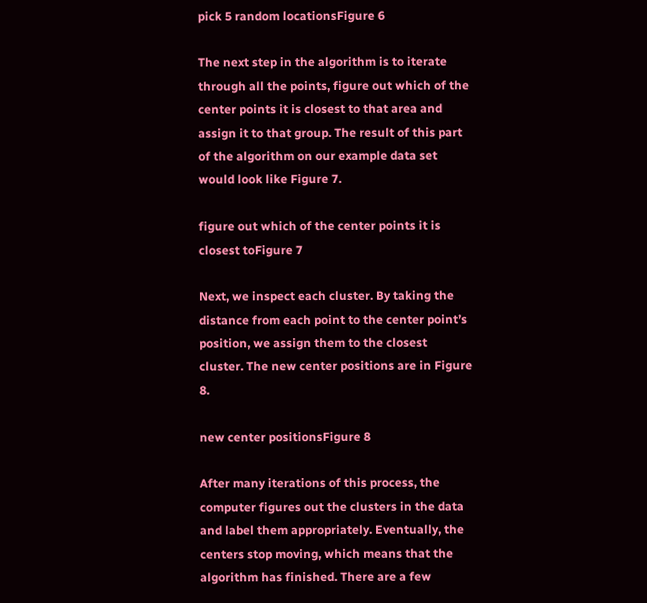pick 5 random locationsFigure 6

The next step in the algorithm is to iterate through all the points, figure out which of the center points it is closest to that area and assign it to that group. The result of this part of the algorithm on our example data set would look like Figure 7.

figure out which of the center points it is closest toFigure 7

Next, we inspect each cluster. By taking the distance from each point to the center point’s position, we assign them to the closest cluster. The new center positions are in Figure 8.

new center positionsFigure 8

After many iterations of this process, the computer figures out the clusters in the data and label them appropriately. Eventually, the centers stop moving, which means that the algorithm has finished. There are a few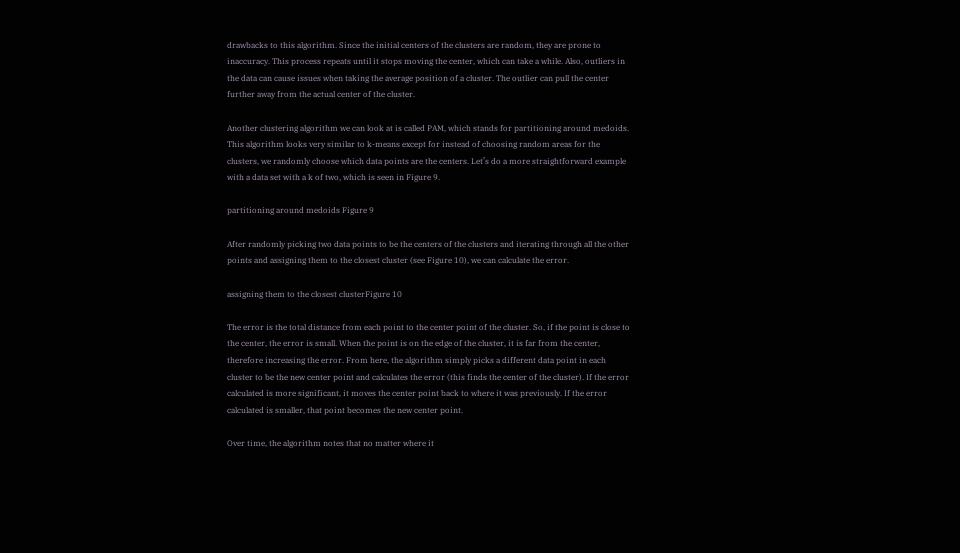drawbacks to this algorithm. Since the initial centers of the clusters are random, they are prone to inaccuracy. This process repeats until it stops moving the center, which can take a while. Also, outliers in the data can cause issues when taking the average position of a cluster. The outlier can pull the center further away from the actual center of the cluster.

Another clustering algorithm we can look at is called PAM, which stands for partitioning around medoids. This algorithm looks very similar to k-means except for instead of choosing random areas for the clusters, we randomly choose which data points are the centers. Let’s do a more straightforward example with a data set with a k of two, which is seen in Figure 9.

partitioning around medoids Figure 9

After randomly picking two data points to be the centers of the clusters and iterating through all the other points and assigning them to the closest cluster (see Figure 10), we can calculate the error.

assigning them to the closest clusterFigure 10

The error is the total distance from each point to the center point of the cluster. So, if the point is close to the center, the error is small. When the point is on the edge of the cluster, it is far from the center, therefore increasing the error. From here, the algorithm simply picks a different data point in each cluster to be the new center point and calculates the error (this finds the center of the cluster). If the error calculated is more significant, it moves the center point back to where it was previously. If the error calculated is smaller, that point becomes the new center point.

Over time, the algorithm notes that no matter where it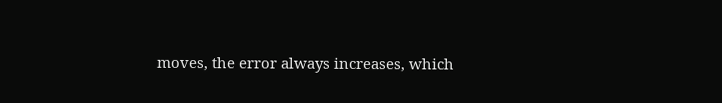moves, the error always increases, which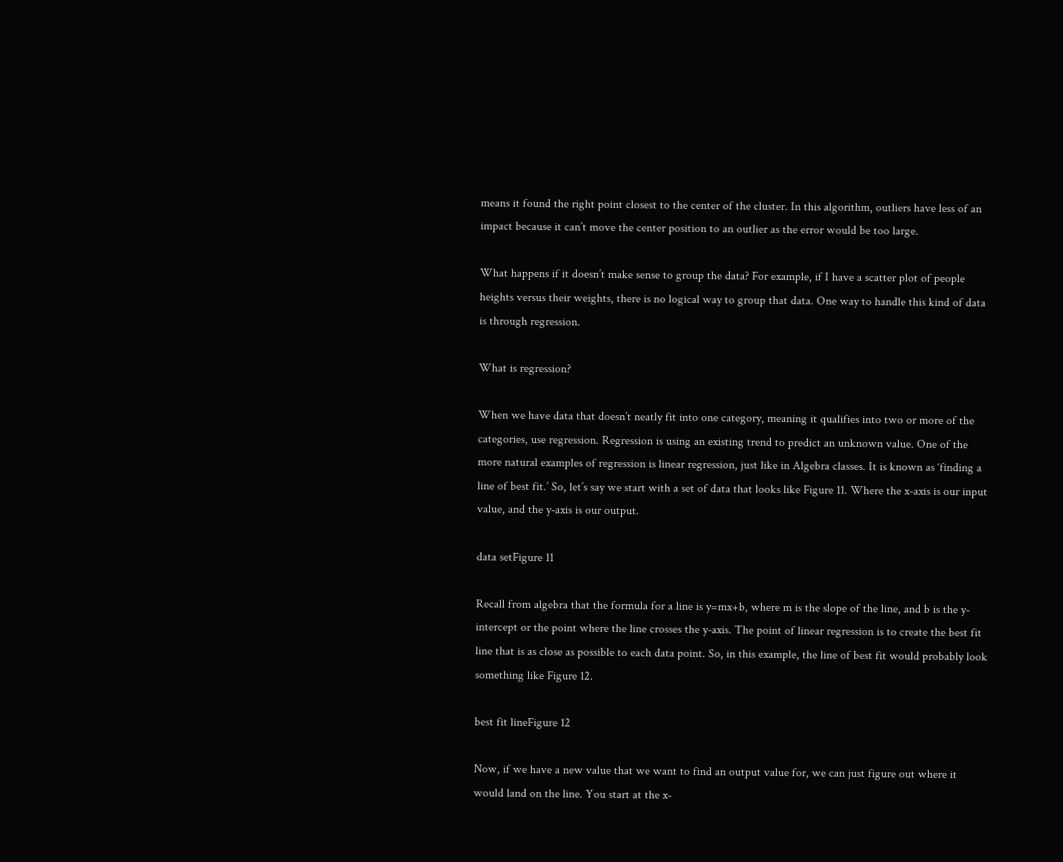means it found the right point closest to the center of the cluster. In this algorithm, outliers have less of an impact because it can’t move the center position to an outlier as the error would be too large.

What happens if it doesn’t make sense to group the data? For example, if I have a scatter plot of people heights versus their weights, there is no logical way to group that data. One way to handle this kind of data is through regression.

What is regression?

When we have data that doesn’t neatly fit into one category, meaning it qualifies into two or more of the categories, use regression. Regression is using an existing trend to predict an unknown value. One of the more natural examples of regression is linear regression, just like in Algebra classes. It is known as ‘finding a line of best fit.’ So, let’s say we start with a set of data that looks like Figure 11. Where the x-axis is our input value, and the y-axis is our output.

data setFigure 11

Recall from algebra that the formula for a line is y=mx+b, where m is the slope of the line, and b is the y-intercept or the point where the line crosses the y-axis. The point of linear regression is to create the best fit line that is as close as possible to each data point. So, in this example, the line of best fit would probably look something like Figure 12.

best fit lineFigure 12

Now, if we have a new value that we want to find an output value for, we can just figure out where it would land on the line. You start at the x-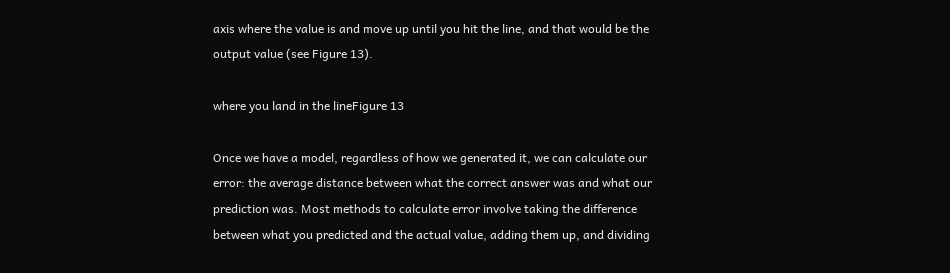axis where the value is and move up until you hit the line, and that would be the output value (see Figure 13).

where you land in the lineFigure 13

Once we have a model, regardless of how we generated it, we can calculate our error: the average distance between what the correct answer was and what our prediction was. Most methods to calculate error involve taking the difference between what you predicted and the actual value, adding them up, and dividing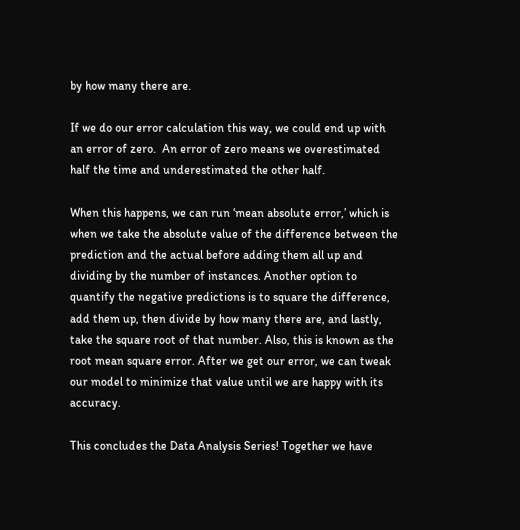by how many there are.

If we do our error calculation this way, we could end up with an error of zero.  An error of zero means we overestimated half the time and underestimated the other half.

When this happens, we can run ‘mean absolute error,’ which is when we take the absolute value of the difference between the prediction and the actual before adding them all up and dividing by the number of instances. Another option to quantify the negative predictions is to square the difference, add them up, then divide by how many there are, and lastly, take the square root of that number. Also, this is known as the root mean square error. After we get our error, we can tweak our model to minimize that value until we are happy with its accuracy.

This concludes the Data Analysis Series! Together we have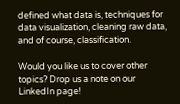defined what data is, techniques for data visualization, cleaning raw data, and of course, classification.

Would you like us to cover other topics? Drop us a note on our LinkedIn page!